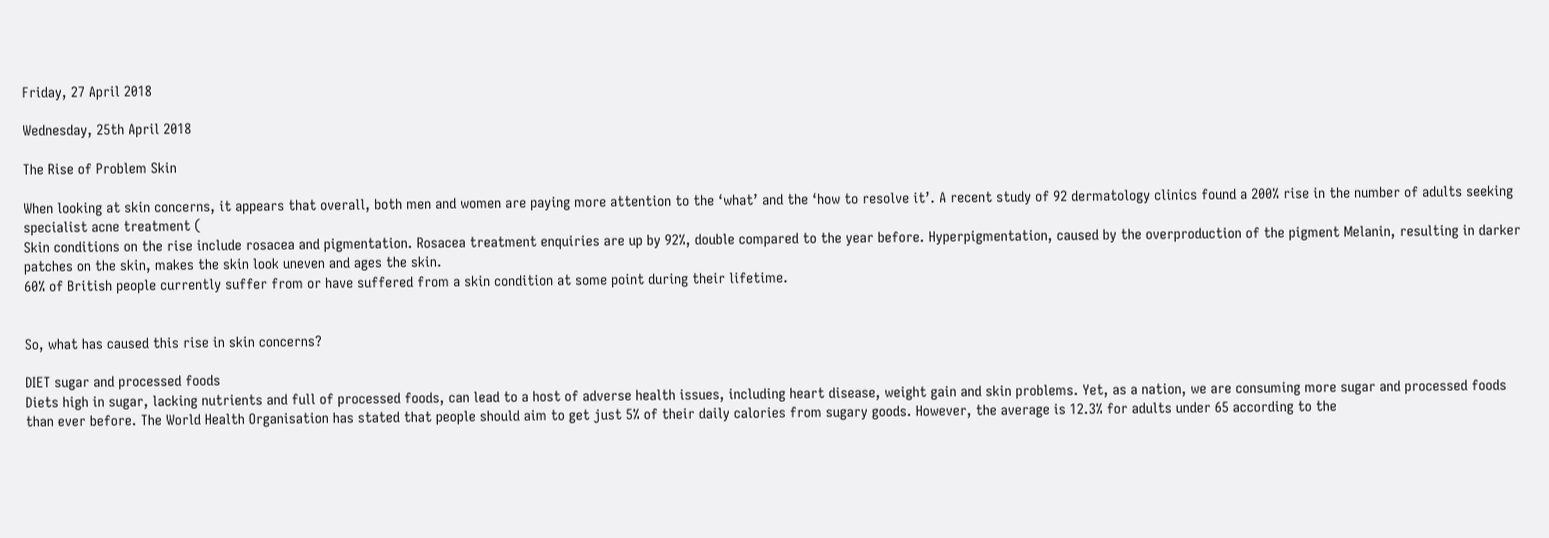Friday, 27 April 2018

Wednesday, 25th April 2018

The Rise of Problem Skin

When looking at skin concerns, it appears that overall, both men and women are paying more attention to the ‘what’ and the ‘how to resolve it’. A recent study of 92 dermatology clinics found a 200% rise in the number of adults seeking specialist acne treatment (
Skin conditions on the rise include rosacea and pigmentation. Rosacea treatment enquiries are up by 92%, double compared to the year before. Hyperpigmentation, caused by the overproduction of the pigment Melanin, resulting in darker patches on the skin, makes the skin look uneven and ages the skin.
60% of British people currently suffer from or have suffered from a skin condition at some point during their lifetime.


So, what has caused this rise in skin concerns?

DIET sugar and processed foods
Diets high in sugar, lacking nutrients and full of processed foods, can lead to a host of adverse health issues, including heart disease, weight gain and skin problems. Yet, as a nation, we are consuming more sugar and processed foods than ever before. The World Health Organisation has stated that people should aim to get just 5% of their daily calories from sugary goods. However, the average is 12.3% for adults under 65 according to the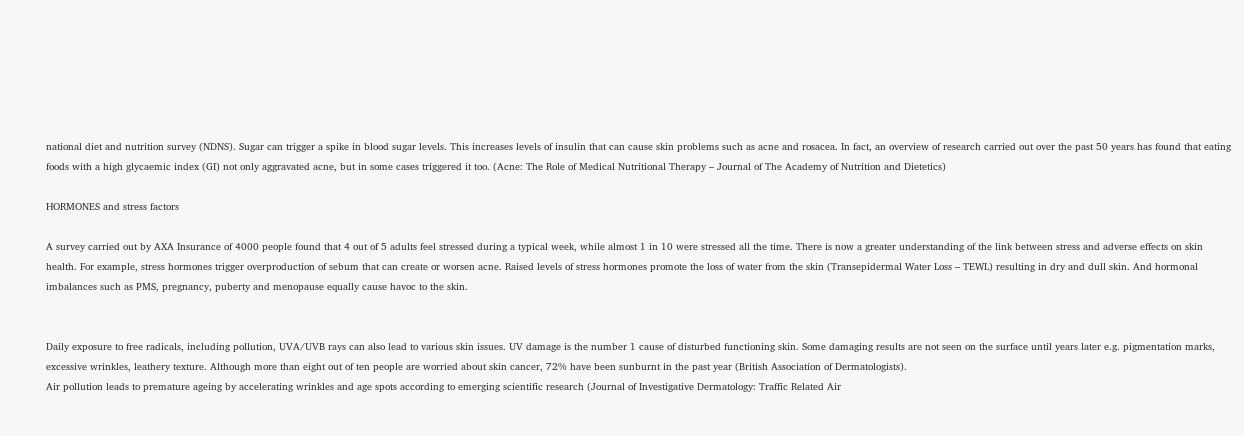national diet and nutrition survey (NDNS). Sugar can trigger a spike in blood sugar levels. This increases levels of insulin that can cause skin problems such as acne and rosacea. In fact, an overview of research carried out over the past 50 years has found that eating foods with a high glycaemic index (GI) not only aggravated acne, but in some cases triggered it too. (Acne: The Role of Medical Nutritional Therapy – Journal of The Academy of Nutrition and Dietetics)

HORMONES and stress factors

A survey carried out by AXA Insurance of 4000 people found that 4 out of 5 adults feel stressed during a typical week, while almost 1 in 10 were stressed all the time. There is now a greater understanding of the link between stress and adverse effects on skin health. For example, stress hormones trigger overproduction of sebum that can create or worsen acne. Raised levels of stress hormones promote the loss of water from the skin (Transepidermal Water Loss – TEWL) resulting in dry and dull skin. And hormonal imbalances such as PMS, pregnancy, puberty and menopause equally cause havoc to the skin.


Daily exposure to free radicals, including pollution, UVA/UVB rays can also lead to various skin issues. UV damage is the number 1 cause of disturbed functioning skin. Some damaging results are not seen on the surface until years later e.g. pigmentation marks, excessive wrinkles, leathery texture. Although more than eight out of ten people are worried about skin cancer, 72% have been sunburnt in the past year (British Association of Dermatologists).
Air pollution leads to premature ageing by accelerating wrinkles and age spots according to emerging scientific research (Journal of Investigative Dermatology: Traffic Related Air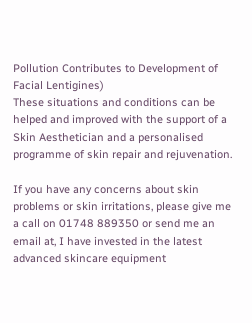Pollution Contributes to Development of Facial Lentigines)
These situations and conditions can be helped and improved with the support of a Skin Aesthetician and a personalised programme of skin repair and rejuvenation.

If you have any concerns about skin problems or skin irritations, please give me a call on 01748 889350 or send me an email at, I have invested in the latest advanced skincare equipment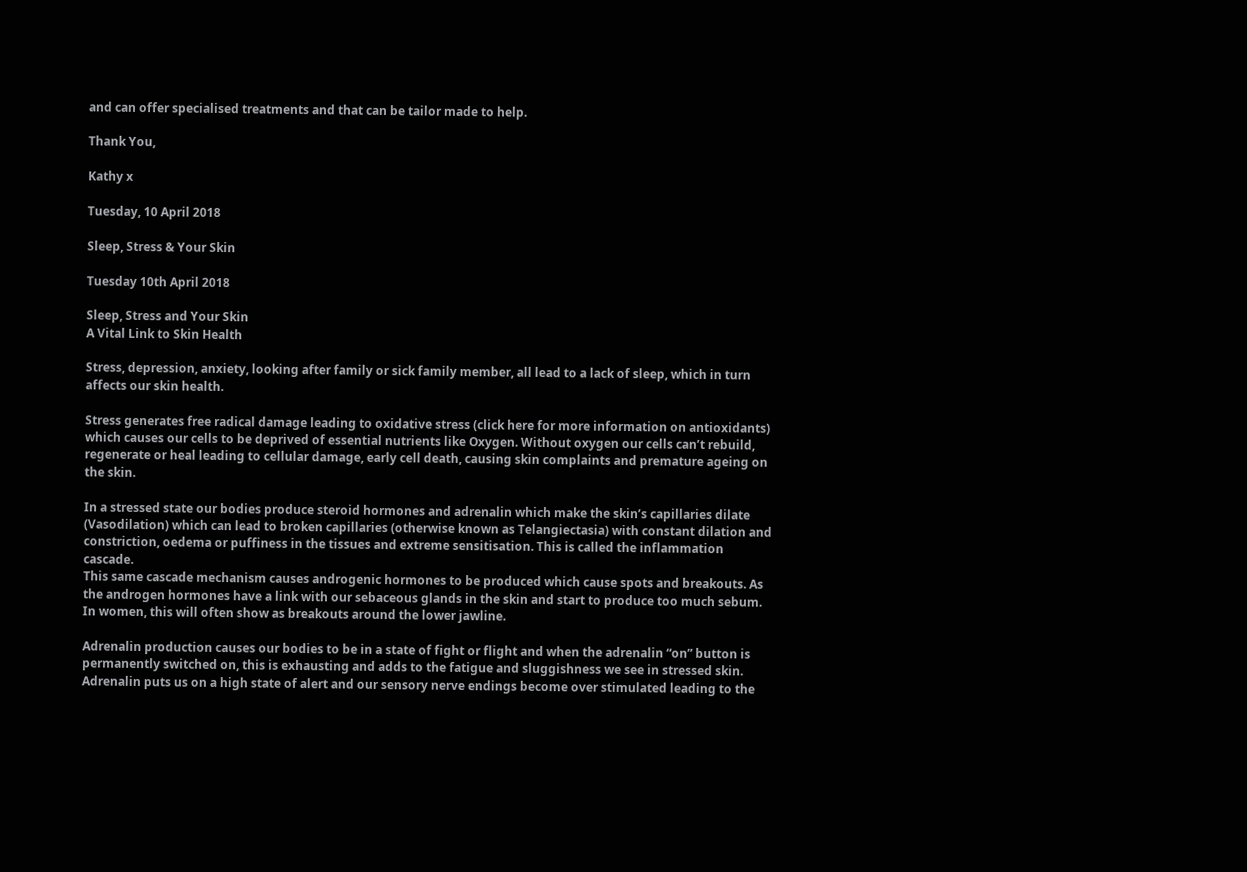and can offer specialised treatments and that can be tailor made to help.

Thank You,

Kathy x

Tuesday, 10 April 2018

Sleep, Stress & Your Skin

Tuesday 10th April 2018

Sleep, Stress and Your Skin
A Vital Link to Skin Health

Stress, depression, anxiety, looking after family or sick family member, all lead to a lack of sleep, which in turn affects our skin health.

Stress generates free radical damage leading to oxidative stress (click here for more information on antioxidants) which causes our cells to be deprived of essential nutrients like Oxygen. Without oxygen our cells can’t rebuild, regenerate or heal leading to cellular damage, early cell death, causing skin complaints and premature ageing on the skin.

In a stressed state our bodies produce steroid hormones and adrenalin which make the skin’s capillaries dilate (Vasodilation) which can lead to broken capillaries (otherwise known as Telangiectasia) with constant dilation and constriction, oedema or puffiness in the tissues and extreme sensitisation. This is called the inflammation cascade.
This same cascade mechanism causes androgenic hormones to be produced which cause spots and breakouts. As the androgen hormones have a link with our sebaceous glands in the skin and start to produce too much sebum. In women, this will often show as breakouts around the lower jawline.

Adrenalin production causes our bodies to be in a state of fight or flight and when the adrenalin “on” button is permanently switched on, this is exhausting and adds to the fatigue and sluggishness we see in stressed skin. Adrenalin puts us on a high state of alert and our sensory nerve endings become over stimulated leading to the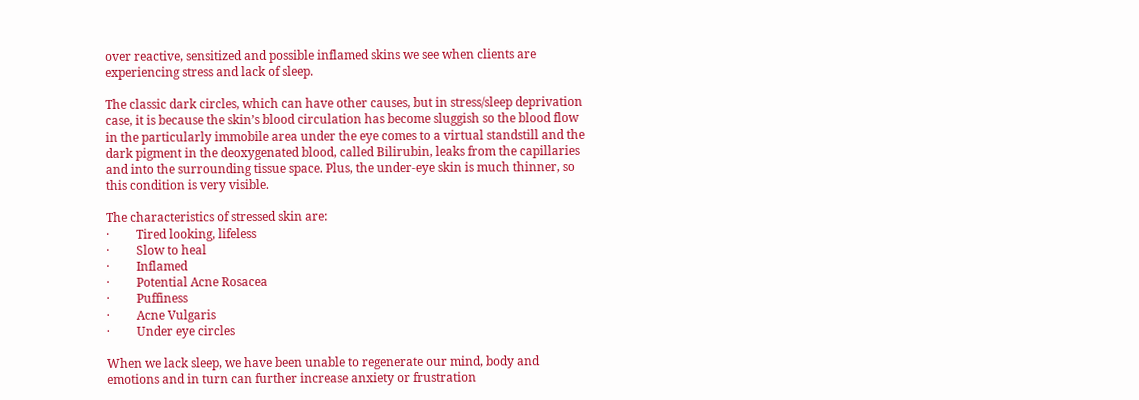over reactive, sensitized and possible inflamed skins we see when clients are experiencing stress and lack of sleep.

The classic dark circles, which can have other causes, but in stress/sleep deprivation case, it is because the skin’s blood circulation has become sluggish so the blood flow in the particularly immobile area under the eye comes to a virtual standstill and the dark pigment in the deoxygenated blood, called Bilirubin, leaks from the capillaries and into the surrounding tissue space. Plus, the under-eye skin is much thinner, so this condition is very visible.

The characteristics of stressed skin are:
·         Tired looking, lifeless
·         Slow to heal
·         Inflamed
·         Potential Acne Rosacea
·         Puffiness
·         Acne Vulgaris
·         Under eye circles

When we lack sleep, we have been unable to regenerate our mind, body and emotions and in turn can further increase anxiety or frustration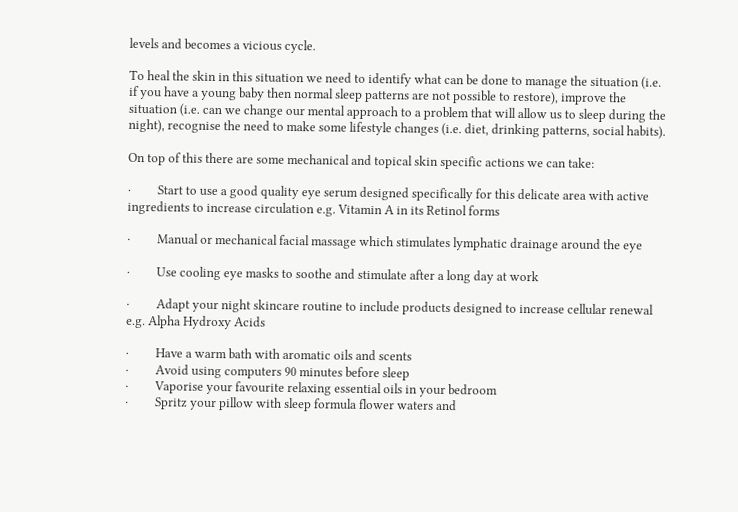levels and becomes a vicious cycle.

To heal the skin in this situation we need to identify what can be done to manage the situation (i.e. if you have a young baby then normal sleep patterns are not possible to restore), improve the situation (i.e. can we change our mental approach to a problem that will allow us to sleep during the night), recognise the need to make some lifestyle changes (i.e. diet, drinking patterns, social habits).

On top of this there are some mechanical and topical skin specific actions we can take:

·         Start to use a good quality eye serum designed specifically for this delicate area with active ingredients to increase circulation e.g. Vitamin A in its Retinol forms

·         Manual or mechanical facial massage which stimulates lymphatic drainage around the eye

·         Use cooling eye masks to soothe and stimulate after a long day at work

·         Adapt your night skincare routine to include products designed to increase cellular renewal e.g. Alpha Hydroxy Acids

·         Have a warm bath with aromatic oils and scents
·         Avoid using computers 90 minutes before sleep
·         Vaporise your favourite relaxing essential oils in your bedroom
·         Spritz your pillow with sleep formula flower waters and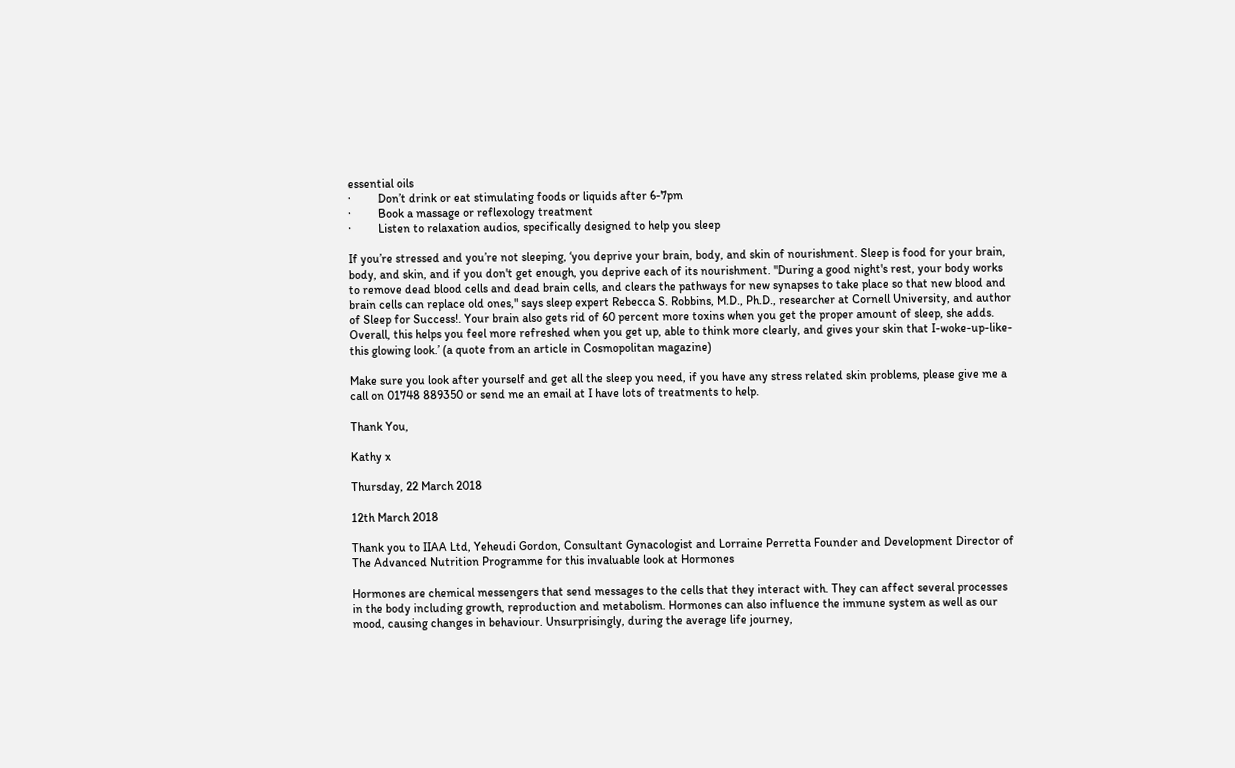essential oils
·         Don’t drink or eat stimulating foods or liquids after 6-7pm
·         Book a massage or reflexology treatment
·         Listen to relaxation audios, specifically designed to help you sleep

If you’re stressed and you’re not sleeping, ‘you deprive your brain, body, and skin of nourishment. Sleep is food for your brain, body, and skin, and if you don't get enough, you deprive each of its nourishment. "During a good night's rest, your body works to remove dead blood cells and dead brain cells, and clears the pathways for new synapses to take place so that new blood and brain cells can replace old ones," says sleep expert Rebecca S. Robbins, M.D., Ph.D., researcher at Cornell University, and author of Sleep for Success!. Your brain also gets rid of 60 percent more toxins when you get the proper amount of sleep, she adds. Overall, this helps you feel more refreshed when you get up, able to think more clearly, and gives your skin that I-woke-up-like-this glowing look.’ (a quote from an article in Cosmopolitan magazine)

Make sure you look after yourself and get all the sleep you need, if you have any stress related skin problems, please give me a call on 01748 889350 or send me an email at I have lots of treatments to help.

Thank You,

Kathy x

Thursday, 22 March 2018

12th March 2018

Thank you to IIAA Ltd, Yeheudi Gordon, Consultant Gynacologist and Lorraine Perretta Founder and Development Director of The Advanced Nutrition Programme for this invaluable look at Hormones

Hormones are chemical messengers that send messages to the cells that they interact with. They can affect several processes in the body including growth, reproduction and metabolism. Hormones can also influence the immune system as well as our mood, causing changes in behaviour. Unsurprisingly, during the average life journey,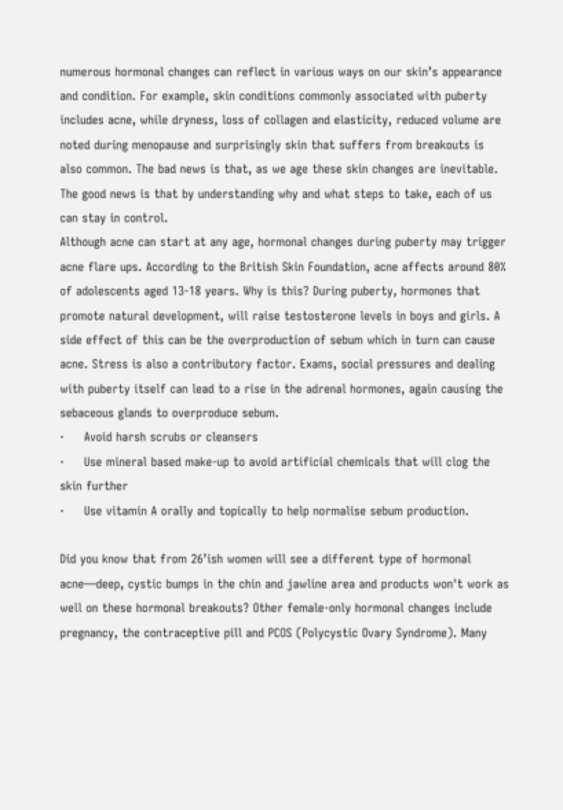numerous hormonal changes can reflect in various ways on our skin’s appearance and condition. For example, skin conditions commonly associated with puberty includes acne, while dryness, loss of collagen and elasticity, reduced volume are noted during menopause and surprisingly skin that suffers from breakouts is also common. The bad news is that, as we age these skin changes are inevitable. The good news is that by understanding why and what steps to take, each of us can stay in control.
Although acne can start at any age, hormonal changes during puberty may trigger acne flare ups. According to the British Skin Foundation, acne affects around 80% of adolescents aged 13-18 years. Why is this? During puberty, hormones that promote natural development, will raise testosterone levels in boys and girls. A side effect of this can be the overproduction of sebum which in turn can cause acne. Stress is also a contributory factor. Exams, social pressures and dealing with puberty itself can lead to a rise in the adrenal hormones, again causing the sebaceous glands to overproduce sebum.
·     Avoid harsh scrubs or cleansers
·     Use mineral based make-up to avoid artificial chemicals that will clog the skin further
·     Use vitamin A orally and topically to help normalise sebum production.

Did you know that from 26’ish women will see a different type of hormonal acne—deep, cystic bumps in the chin and jawline area and products won't work as well on these hormonal breakouts? Other female-only hormonal changes include pregnancy, the contraceptive pill and PCOS (Polycystic Ovary Syndrome). Many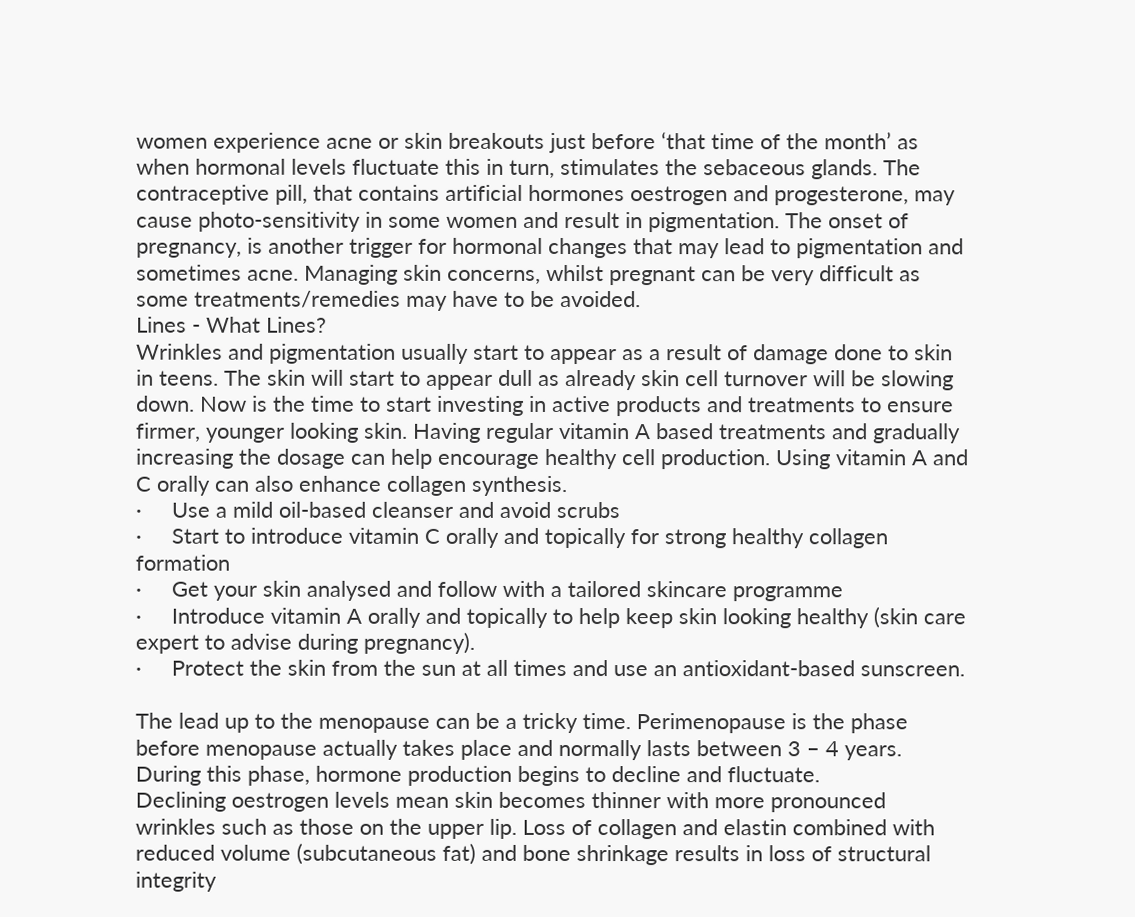women experience acne or skin breakouts just before ‘that time of the month’ as when hormonal levels fluctuate this in turn, stimulates the sebaceous glands. The contraceptive pill, that contains artificial hormones oestrogen and progesterone, may cause photo-sensitivity in some women and result in pigmentation. The onset of pregnancy, is another trigger for hormonal changes that may lead to pigmentation and sometimes acne. Managing skin concerns, whilst pregnant can be very difficult as some treatments/remedies may have to be avoided.
Lines - What Lines?
Wrinkles and pigmentation usually start to appear as a result of damage done to skin in teens. The skin will start to appear dull as already skin cell turnover will be slowing down. Now is the time to start investing in active products and treatments to ensure firmer, younger looking skin. Having regular vitamin A based treatments and gradually increasing the dosage can help encourage healthy cell production. Using vitamin A and C orally can also enhance collagen synthesis.
·     Use a mild oil-based cleanser and avoid scrubs
·     Start to introduce vitamin C orally and topically for strong healthy collagen formation
·     Get your skin analysed and follow with a tailored skincare programme
·     Introduce vitamin A orally and topically to help keep skin looking healthy (skin care expert to advise during pregnancy).
·     Protect the skin from the sun at all times and use an antioxidant-based sunscreen.

The lead up to the menopause can be a tricky time. Perimenopause is the phase before menopause actually takes place and normally lasts between 3 – 4 years. During this phase, hormone production begins to decline and fluctuate.
Declining oestrogen levels mean skin becomes thinner with more pronounced wrinkles such as those on the upper lip. Loss of collagen and elastin combined with reduced volume (subcutaneous fat) and bone shrinkage results in loss of structural integrity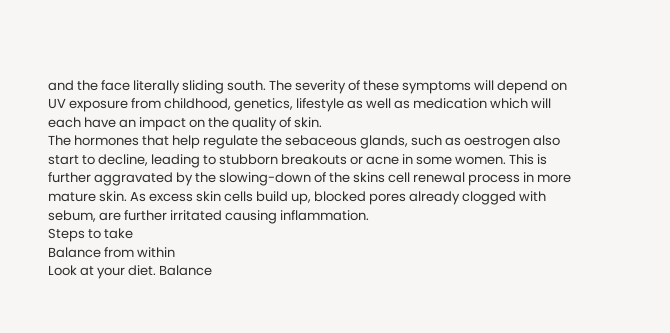and the face literally sliding south. The severity of these symptoms will depend on UV exposure from childhood, genetics, lifestyle as well as medication which will each have an impact on the quality of skin.
The hormones that help regulate the sebaceous glands, such as oestrogen also start to decline, leading to stubborn breakouts or acne in some women. This is further aggravated by the slowing-down of the skins cell renewal process in more mature skin. As excess skin cells build up, blocked pores already clogged with sebum, are further irritated causing inflammation.
Steps to take
Balance from within
Look at your diet. Balance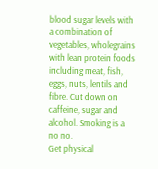blood sugar levels with a combination of vegetables, wholegrains with lean protein foods including meat, fish, eggs, nuts, lentils and fibre. Cut down on caffeine, sugar and alcohol. Smoking is a no no.
Get physical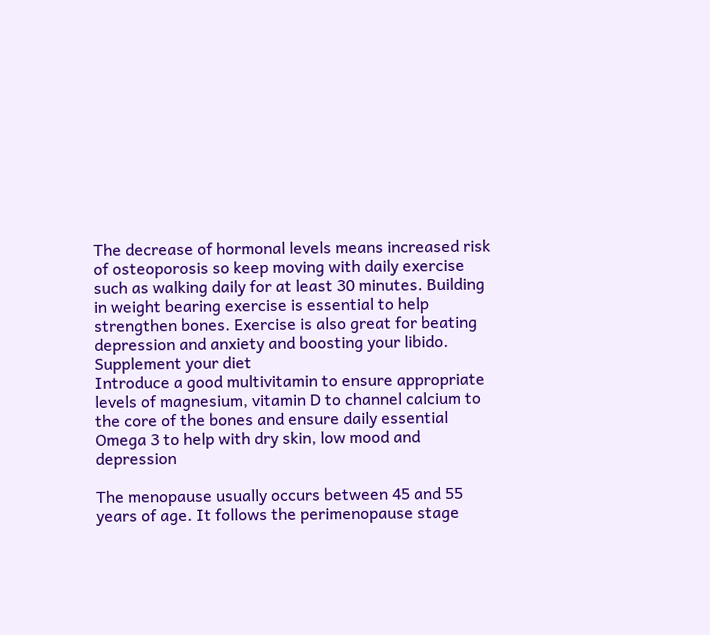The decrease of hormonal levels means increased risk of osteoporosis so keep moving with daily exercise such as walking daily for at least 30 minutes. Building in weight bearing exercise is essential to help strengthen bones. Exercise is also great for beating depression and anxiety and boosting your libido.
Supplement your diet
Introduce a good multivitamin to ensure appropriate levels of magnesium, vitamin D to channel calcium to the core of the bones and ensure daily essential Omega 3 to help with dry skin, low mood and depression

The menopause usually occurs between 45 and 55 years of age. It follows the perimenopause stage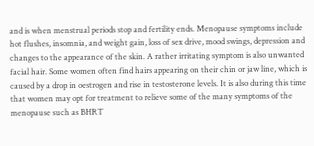and is when menstrual periods stop and fertility ends. Menopause symptoms include hot flushes, insomnia, and weight gain, loss of sex drive, mood swings, depression and changes to the appearance of the skin. A rather irritating symptom is also unwanted facial hair. Some women often find hairs appearing on their chin or jaw line, which is caused by a drop in oestrogen and rise in testosterone levels. It is also during this time that women may opt for treatment to relieve some of the many symptoms of the menopause such as BHRT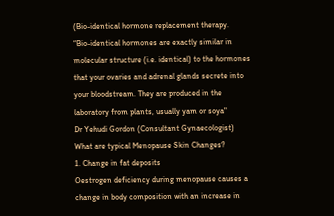(Bio-identical hormone replacement therapy.
“Bio-identical hormones are exactly similar in molecular structure (i.e. identical) to the hormones that your ovaries and adrenal glands secrete into your bloodstream. They are produced in the laboratory from plants, usually yam or soya"
Dr Yehudi Gordon (Consultant Gynaecologist)
What are typical Menopause Skin Changes?
1. Change in fat deposits
Oestrogen deficiency during menopause causes a change in body composition with an increase in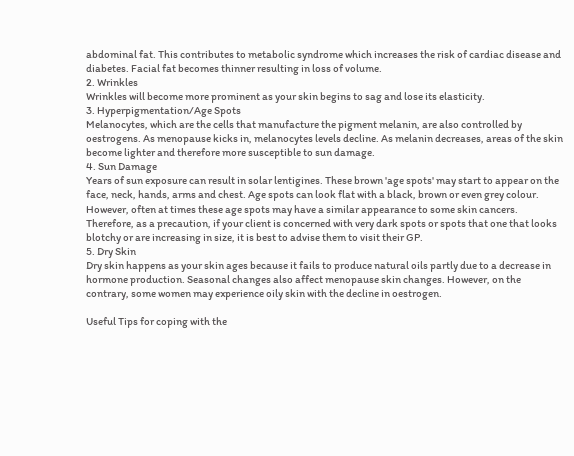abdominal fat. This contributes to metabolic syndrome which increases the risk of cardiac disease and diabetes. Facial fat becomes thinner resulting in loss of volume.
2. Wrinkles
Wrinkles will become more prominent as your skin begins to sag and lose its elasticity.
3. Hyperpigmentation/Age Spots
Melanocytes, which are the cells that manufacture the pigment melanin, are also controlled by oestrogens. As menopause kicks in, melanocytes levels decline. As melanin decreases, areas of the skin become lighter and therefore more susceptible to sun damage.
4. Sun Damage
Years of sun exposure can result in solar lentigines. These brown 'age spots' may start to appear on the face, neck, hands, arms and chest. Age spots can look flat with a black, brown or even grey colour. However, often at times these age spots may have a similar appearance to some skin cancers. Therefore, as a precaution, if your client is concerned with very dark spots or spots that one that looks blotchy or are increasing in size, it is best to advise them to visit their GP.
5. Dry Skin
Dry skin happens as your skin ages because it fails to produce natural oils partly due to a decrease in hormone production. Seasonal changes also affect menopause skin changes. However, on the contrary, some women may experience oily skin with the decline in oestrogen.

Useful Tips for coping with the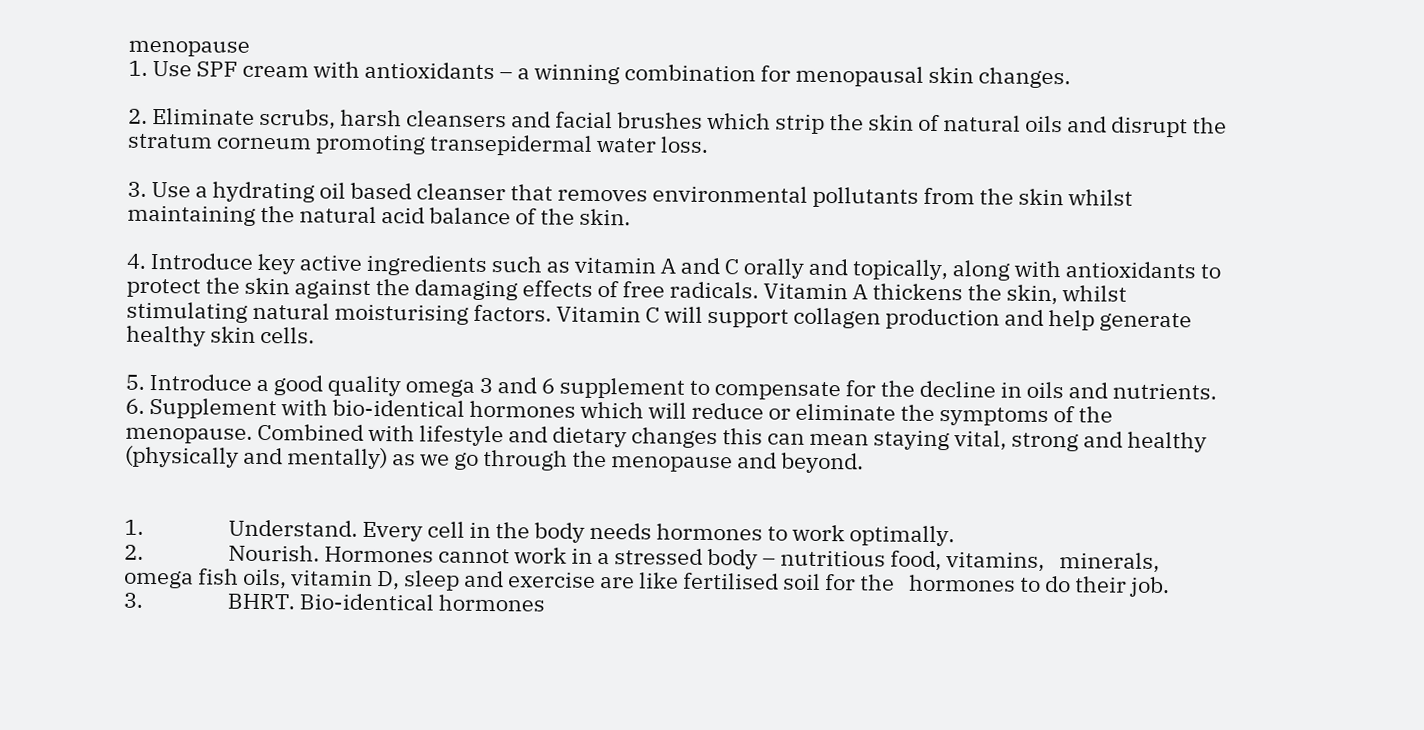menopause
1. Use SPF cream with antioxidants – a winning combination for menopausal skin changes.

2. Eliminate scrubs, harsh cleansers and facial brushes which strip the skin of natural oils and disrupt the stratum corneum promoting transepidermal water loss.

3. Use a hydrating oil based cleanser that removes environmental pollutants from the skin whilst maintaining the natural acid balance of the skin.

4. Introduce key active ingredients such as vitamin A and C orally and topically, along with antioxidants to protect the skin against the damaging effects of free radicals. Vitamin A thickens the skin, whilst stimulating natural moisturising factors. Vitamin C will support collagen production and help generate healthy skin cells.

5. Introduce a good quality omega 3 and 6 supplement to compensate for the decline in oils and nutrients.
6. Supplement with bio-identical hormones which will reduce or eliminate the symptoms of the menopause. Combined with lifestyle and dietary changes this can mean staying vital, strong and healthy (physically and mentally) as we go through the menopause and beyond.


1.                 Understand. Every cell in the body needs hormones to work optimally.
2.                 Nourish. Hormones cannot work in a stressed body – nutritious food, vitamins,   minerals, omega fish oils, vitamin D, sleep and exercise are like fertilised soil for the   hormones to do their job.
3.                 BHRT. Bio-identical hormones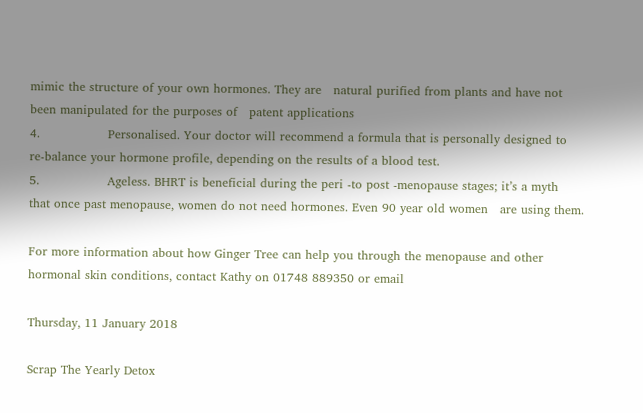mimic the structure of your own hormones. They are   natural purified from plants and have not been manipulated for the purposes of   patent applications
4.                 Personalised. Your doctor will recommend a formula that is personally designed to   re-balance your hormone profile, depending on the results of a blood test.
5.                 Ageless. BHRT is beneficial during the peri -to post -menopause stages; it’s a myth   that once past menopause, women do not need hormones. Even 90 year old women   are using them.

For more information about how Ginger Tree can help you through the menopause and other hormonal skin conditions, contact Kathy on 01748 889350 or email

Thursday, 11 January 2018

Scrap The Yearly Detox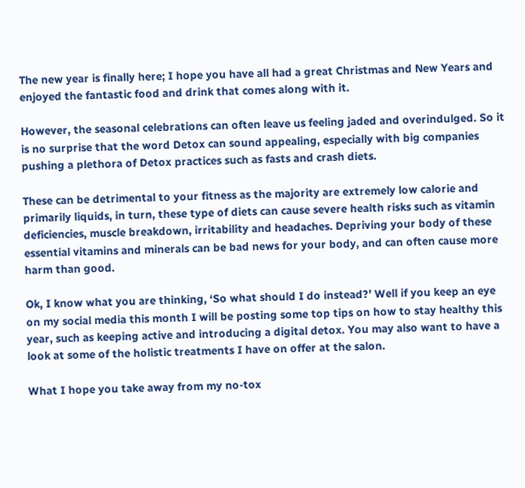The new year is finally here; I hope you have all had a great Christmas and New Years and enjoyed the fantastic food and drink that comes along with it.

However, the seasonal celebrations can often leave us feeling jaded and overindulged. So it is no surprise that the word Detox can sound appealing, especially with big companies pushing a plethora of Detox practices such as fasts and crash diets.

These can be detrimental to your fitness as the majority are extremely low calorie and primarily liquids, in turn, these type of diets can cause severe health risks such as vitamin deficiencies, muscle breakdown, irritability and headaches. Depriving your body of these essential vitamins and minerals can be bad news for your body, and can often cause more harm than good.

Ok, I know what you are thinking, ‘So what should I do instead?’ Well if you keep an eye on my social media this month I will be posting some top tips on how to stay healthy this year, such as keeping active and introducing a digital detox. You may also want to have a look at some of the holistic treatments I have on offer at the salon.

What I hope you take away from my no-tox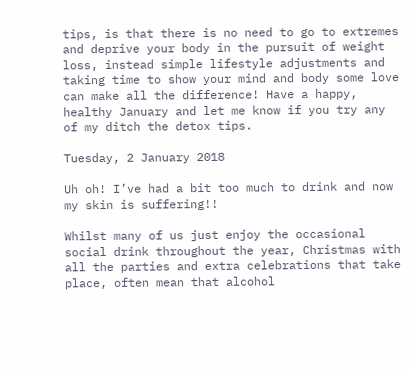tips, is that there is no need to go to extremes and deprive your body in the pursuit of weight loss, instead simple lifestyle adjustments and taking time to show your mind and body some love can make all the difference! Have a happy, healthy January and let me know if you try any of my ditch the detox tips.

Tuesday, 2 January 2018

Uh oh! I’ve had a bit too much to drink and now my skin is suffering!!

Whilst many of us just enjoy the occasional social drink throughout the year, Christmas with all the parties and extra celebrations that take place, often mean that alcohol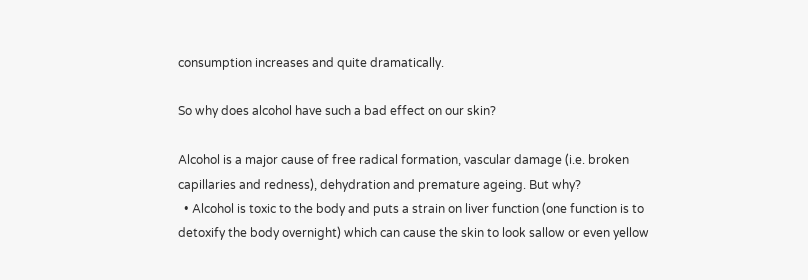consumption increases and quite dramatically.

So why does alcohol have such a bad effect on our skin?

Alcohol is a major cause of free radical formation, vascular damage (i.e. broken capillaries and redness), dehydration and premature ageing. But why?
  • Alcohol is toxic to the body and puts a strain on liver function (one function is to detoxify the body overnight) which can cause the skin to look sallow or even yellow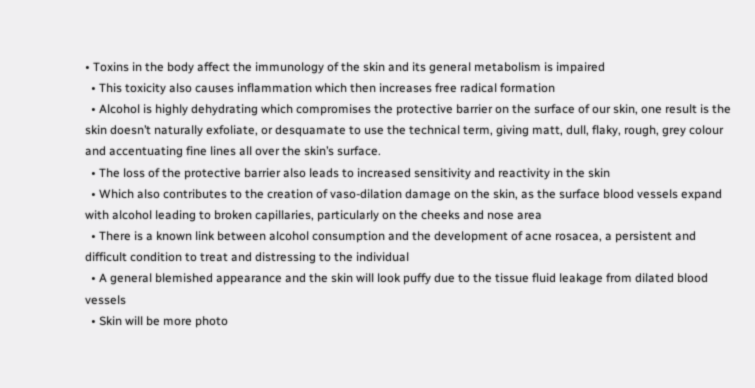• Toxins in the body affect the immunology of the skin and its general metabolism is impaired
  • This toxicity also causes inflammation which then increases free radical formation
  • Alcohol is highly dehydrating which compromises the protective barrier on the surface of our skin, one result is the skin doesn’t naturally exfoliate, or desquamate to use the technical term, giving matt, dull, flaky, rough, grey colour and accentuating fine lines all over the skin’s surface.
  • The loss of the protective barrier also leads to increased sensitivity and reactivity in the skin
  • Which also contributes to the creation of vaso-dilation damage on the skin, as the surface blood vessels expand with alcohol leading to broken capillaries, particularly on the cheeks and nose area
  • There is a known link between alcohol consumption and the development of acne rosacea, a persistent and difficult condition to treat and distressing to the individual
  • A general blemished appearance and the skin will look puffy due to the tissue fluid leakage from dilated blood vessels
  • Skin will be more photo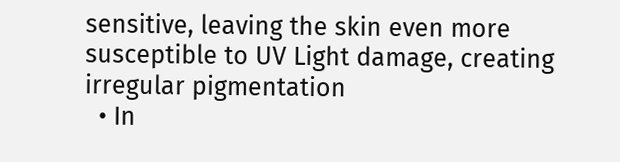sensitive, leaving the skin even more susceptible to UV Light damage, creating irregular pigmentation
  • In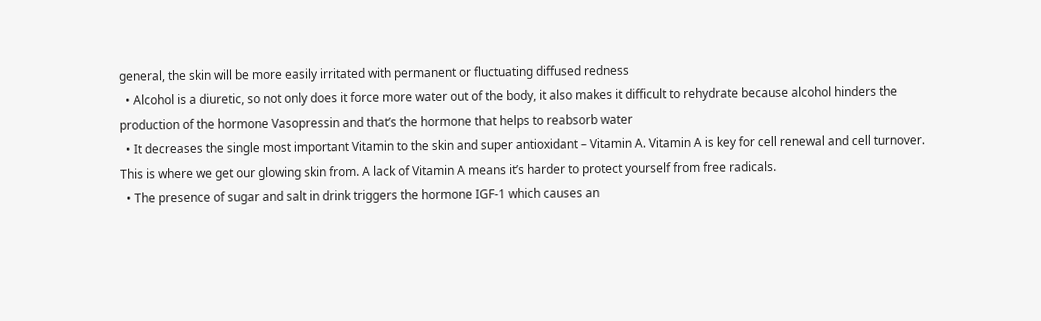general, the skin will be more easily irritated with permanent or fluctuating diffused redness
  • Alcohol is a diuretic, so not only does it force more water out of the body, it also makes it difficult to rehydrate because alcohol hinders the production of the hormone Vasopressin and that’s the hormone that helps to reabsorb water
  • It decreases the single most important Vitamin to the skin and super antioxidant – Vitamin A. Vitamin A is key for cell renewal and cell turnover. This is where we get our glowing skin from. A lack of Vitamin A means it’s harder to protect yourself from free radicals.
  • The presence of sugar and salt in drink triggers the hormone IGF-1 which causes an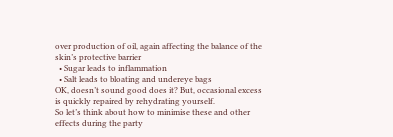over production of oil, again affecting the balance of the skin’s protective barrier
  • Sugar leads to inflammation
  • Salt leads to bloating and undereye bags
OK, doesn’t sound good does it? But, occasional excess is quickly repaired by rehydrating yourself.
So let’s think about how to minimise these and other effects during the party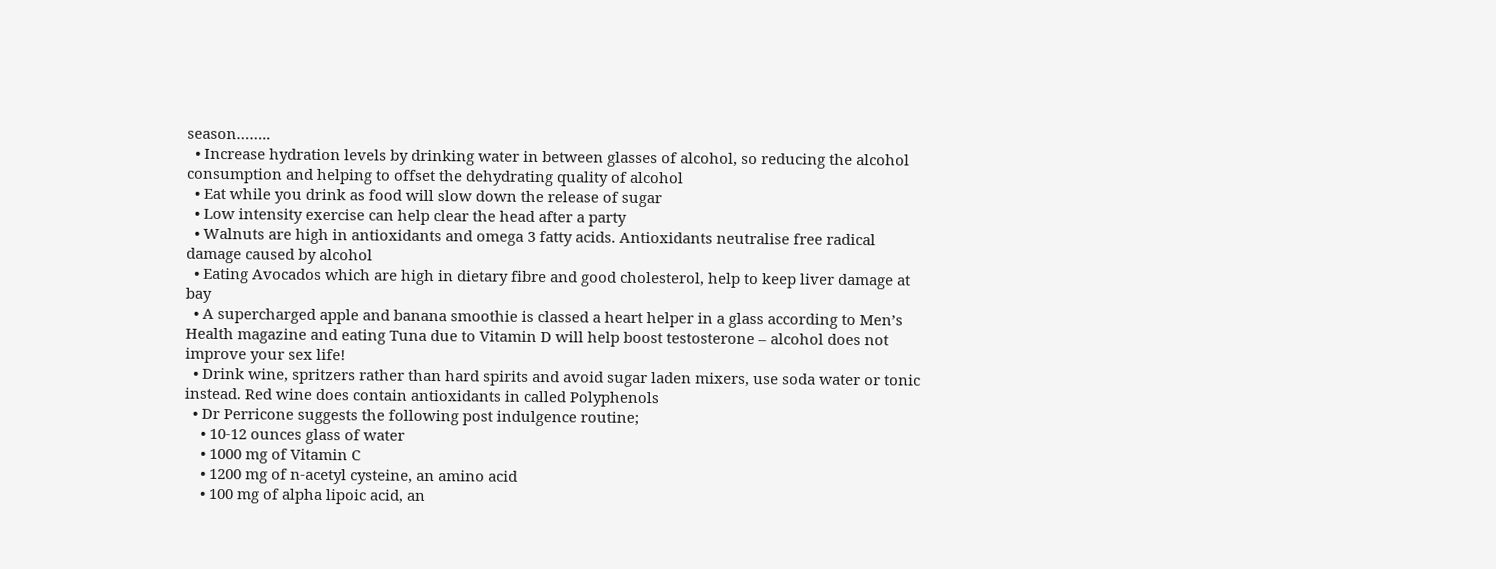season……..
  • Increase hydration levels by drinking water in between glasses of alcohol, so reducing the alcohol consumption and helping to offset the dehydrating quality of alcohol
  • Eat while you drink as food will slow down the release of sugar
  • Low intensity exercise can help clear the head after a party
  • Walnuts are high in antioxidants and omega 3 fatty acids. Antioxidants neutralise free radical damage caused by alcohol
  • Eating Avocados which are high in dietary fibre and good cholesterol, help to keep liver damage at bay
  • A supercharged apple and banana smoothie is classed a heart helper in a glass according to Men’s Health magazine and eating Tuna due to Vitamin D will help boost testosterone – alcohol does not improve your sex life!
  • Drink wine, spritzers rather than hard spirits and avoid sugar laden mixers, use soda water or tonic instead. Red wine does contain antioxidants in called Polyphenols
  • Dr Perricone suggests the following post indulgence routine;
    • 10-12 ounces glass of water
    • 1000 mg of Vitamin C
    • 1200 mg of n-acetyl cysteine, an amino acid
    • 100 mg of alpha lipoic acid, an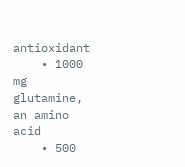antioxidant
    • 1000 mg glutamine, an amino acid
    • 500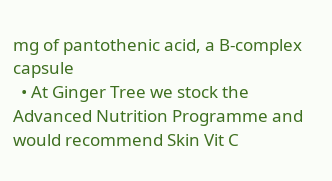mg of pantothenic acid, a B-complex capsule
  • At Ginger Tree we stock the Advanced Nutrition Programme and would recommend Skin Vit C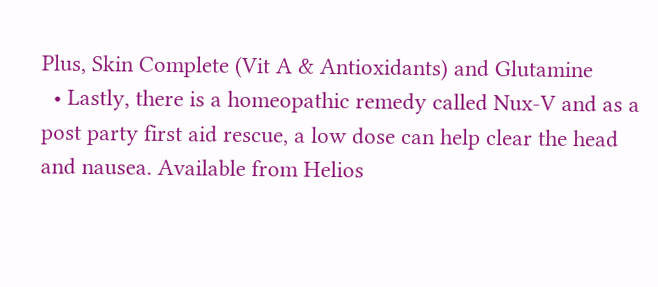Plus, Skin Complete (Vit A & Antioxidants) and Glutamine
  • Lastly, there is a homeopathic remedy called Nux-V and as a post party first aid rescue, a low dose can help clear the head and nausea. Available from Helios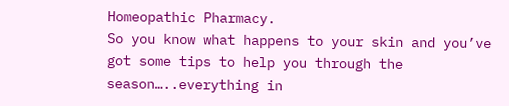Homeopathic Pharmacy.
So you know what happens to your skin and you’ve got some tips to help you through the season…..everything in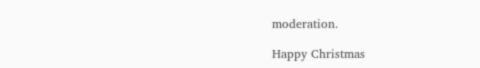moderation.

Happy Christmas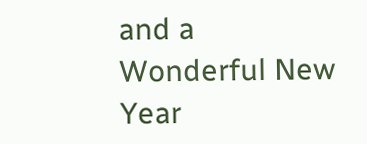and a Wonderful New Year